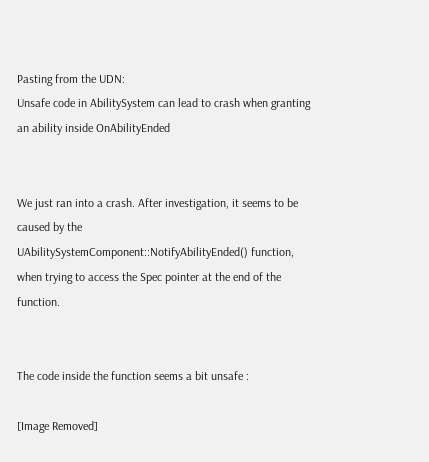Pasting from the UDN:
Unsafe code in AbilitySystem can lead to crash when granting an ability inside OnAbilityEnded


We just ran into a crash. After investigation, it seems to be caused by the UAbilitySystemComponent::NotifyAbilityEnded() function, when trying to access the Spec pointer at the end of the function.


The code inside the function seems a bit unsafe :

[Image Removed]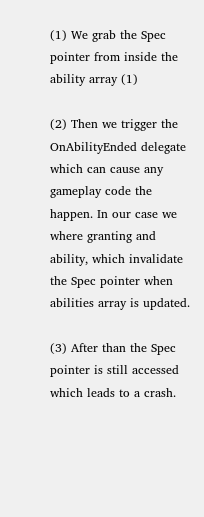(1) We grab the Spec pointer from inside the ability array (1)

(2) Then we trigger the OnAbilityEnded delegate which can cause any gameplay code the happen. In our case we where granting and ability, which invalidate the Spec pointer when abilities array is updated.

(3) After than the Spec pointer is still accessed which leads to a crash.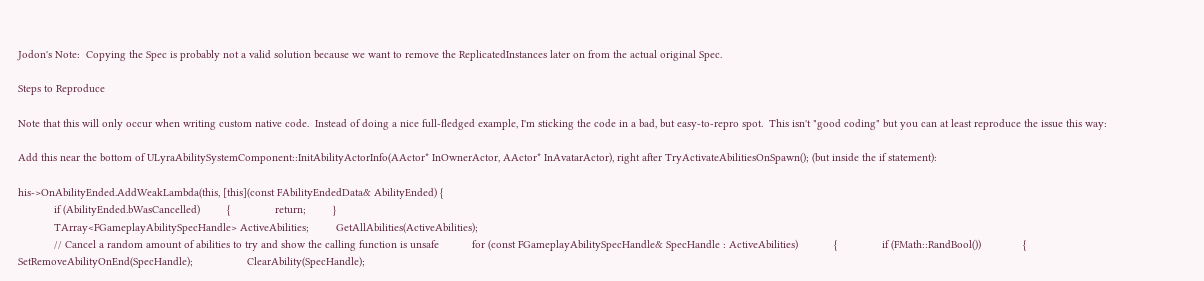Jodon's Note:  Copying the Spec is probably not a valid solution because we want to remove the ReplicatedInstances later on from the actual original Spec.

Steps to Reproduce

Note that this will only occur when writing custom native code.  Instead of doing a nice full-fledged example, I'm sticking the code in a bad, but easy-to-repro spot.  This isn't "good coding" but you can at least reproduce the issue this way:

Add this near the bottom of ULyraAbilitySystemComponent::InitAbilityActorInfo(AActor* InOwnerActor, AActor* InAvatarActor), right after TryActivateAbilitiesOnSpawn(); (but inside the if statement):

his->OnAbilityEnded.AddWeakLambda(this, [this](const FAbilityEndedData& AbilityEnded) {
            if (AbilityEnded.bWasCancelled)         {               return;         }
            TArray<FGameplayAbilitySpecHandle> ActiveAbilities;         GetAllAbilities(ActiveAbilities);
            // Cancel a random amount of abilities to try and show the calling function is unsafe           for (const FGameplayAbilitySpecHandle& SpecHandle : ActiveAbilities)            {               if (FMath::RandBool())              {                   SetRemoveAbilityOnEnd(SpecHandle);                  ClearAbility(SpecHandle);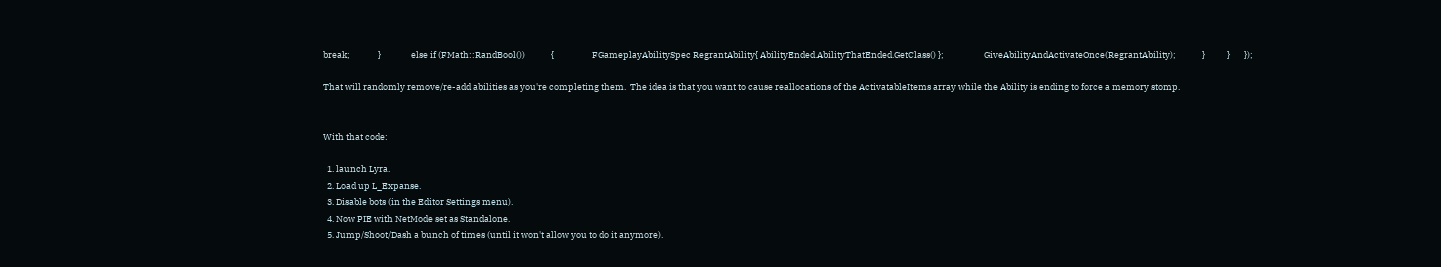break;              }               else if (FMath::RandBool())             {                   FGameplayAbilitySpec RegrantAbility{ AbilityEnded.AbilityThatEnded.GetClass() };                    GiveAbilityAndActivateOnce(RegrantAbility);             }           }       });

That will randomly remove/re-add abilities as you're completing them.  The idea is that you want to cause reallocations of the ActivatableItems array while the Ability is ending to force a memory stomp.


With that code:

  1. launch Lyra.
  2. Load up L_Expanse.
  3. Disable bots (in the Editor Settings menu).
  4. Now PIE with NetMode set as Standalone.
  5. Jump/Shoot/Dash a bunch of times (until it won't allow you to do it anymore).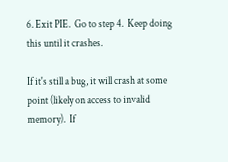6. Exit PIE.  Go to step 4.  Keep doing this until it crashes.

If it's still a bug, it will crash at some point (likely on access to invalid memory).  If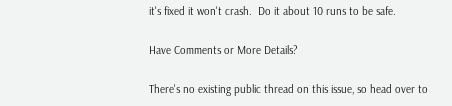it's fixed it won't crash.  Do it about 10 runs to be safe.

Have Comments or More Details?

There's no existing public thread on this issue, so head over to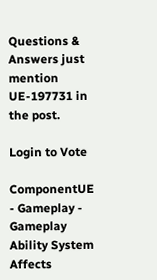Questions & Answers just mention UE-197731 in the post.

Login to Vote

ComponentUE - Gameplay - Gameplay Ability System
Affects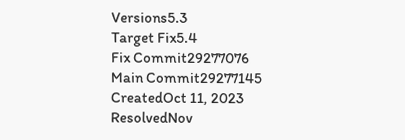Versions5.3
Target Fix5.4
Fix Commit29277076
Main Commit29277145
CreatedOct 11, 2023
ResolvedNov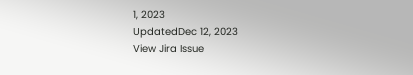1, 2023
UpdatedDec 12, 2023
View Jira Issue